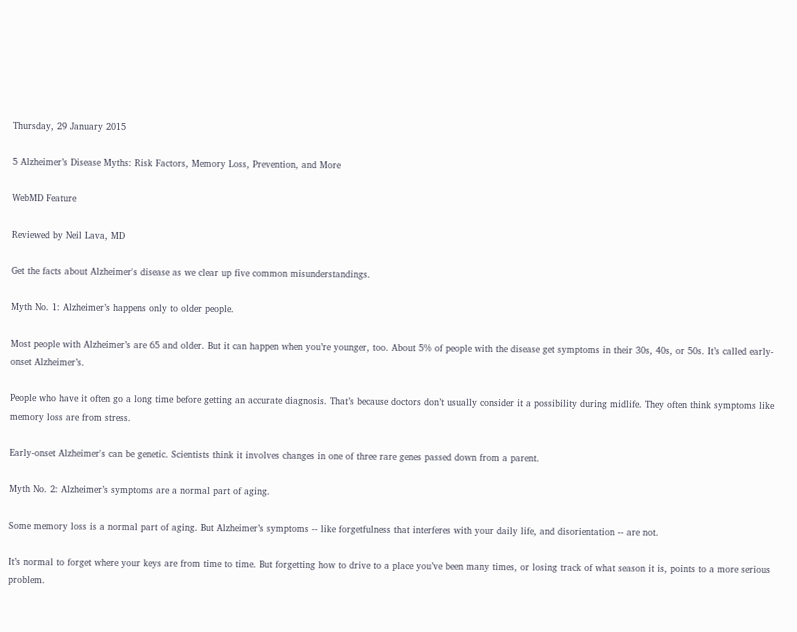Thursday, 29 January 2015

5 Alzheimer’s Disease Myths: Risk Factors, Memory Loss, Prevention, and More

WebMD Feature

Reviewed by Neil Lava, MD

Get the facts about Alzheimer's disease as we clear up five common misunderstandings.

Myth No. 1: Alzheimer’s happens only to older people.

Most people with Alzheimer’s are 65 and older. But it can happen when you’re younger, too. About 5% of people with the disease get symptoms in their 30s, 40s, or 50s. It’s called early-onset Alzheimer’s.

People who have it often go a long time before getting an accurate diagnosis. That’s because doctors don’t usually consider it a possibility during midlife. They often think symptoms like memory loss are from stress.

Early-onset Alzheimer's can be genetic. Scientists think it involves changes in one of three rare genes passed down from a parent.

Myth No. 2: Alzheimer’s symptoms are a normal part of aging.

Some memory loss is a normal part of aging. But Alzheimer’s symptoms -- like forgetfulness that interferes with your daily life, and disorientation -- are not.

It’s normal to forget where your keys are from time to time. But forgetting how to drive to a place you’ve been many times, or losing track of what season it is, points to a more serious problem.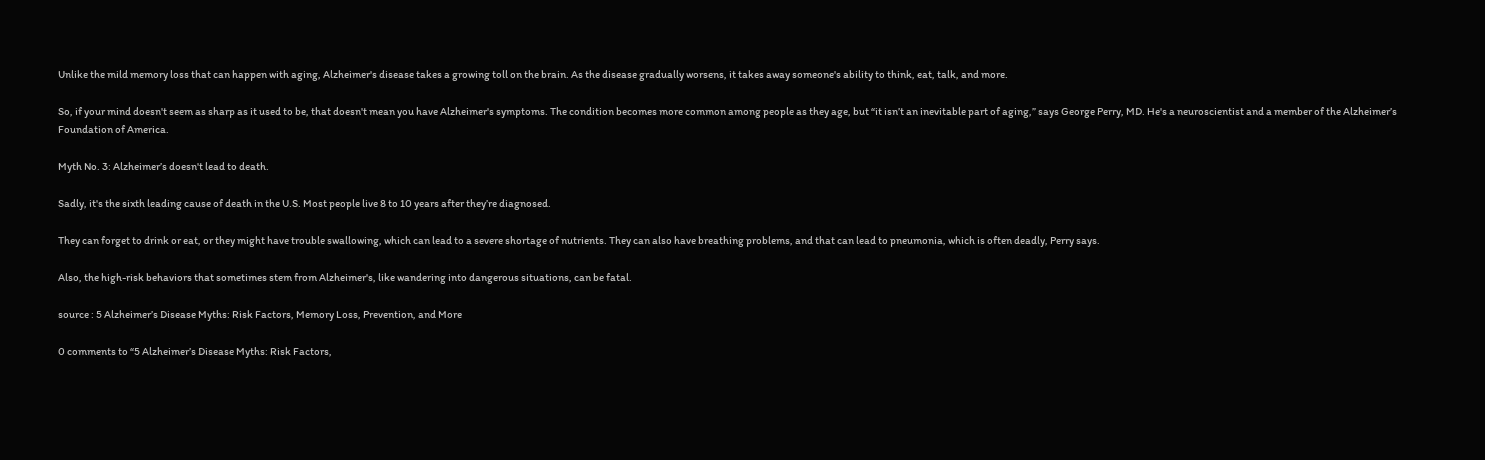Unlike the mild memory loss that can happen with aging, Alzheimer's disease takes a growing toll on the brain. As the disease gradually worsens, it takes away someone's ability to think, eat, talk, and more.

So, if your mind doesn't seem as sharp as it used to be, that doesn't mean you have Alzheimer's symptoms. The condition becomes more common among people as they age, but “it isn’t an inevitable part of aging,” says George Perry, MD. He's a neuroscientist and a member of the Alzheimer’s Foundation of America.

Myth No. 3: Alzheimer’s doesn't lead to death.

Sadly, it's the sixth leading cause of death in the U.S. Most people live 8 to 10 years after they’re diagnosed.

They can forget to drink or eat, or they might have trouble swallowing, which can lead to a severe shortage of nutrients. They can also have breathing problems, and that can lead to pneumonia, which is often deadly, Perry says.

Also, the high-risk behaviors that sometimes stem from Alzheimer's, like wandering into dangerous situations, can be fatal.

source : 5 Alzheimer’s Disease Myths: Risk Factors, Memory Loss, Prevention, and More

0 comments to “5 Alzheimer’s Disease Myths: Risk Factors,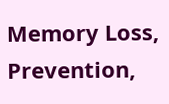Memory Loss, Prevention,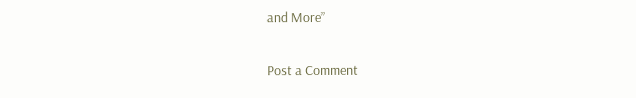and More”

Post a Comment